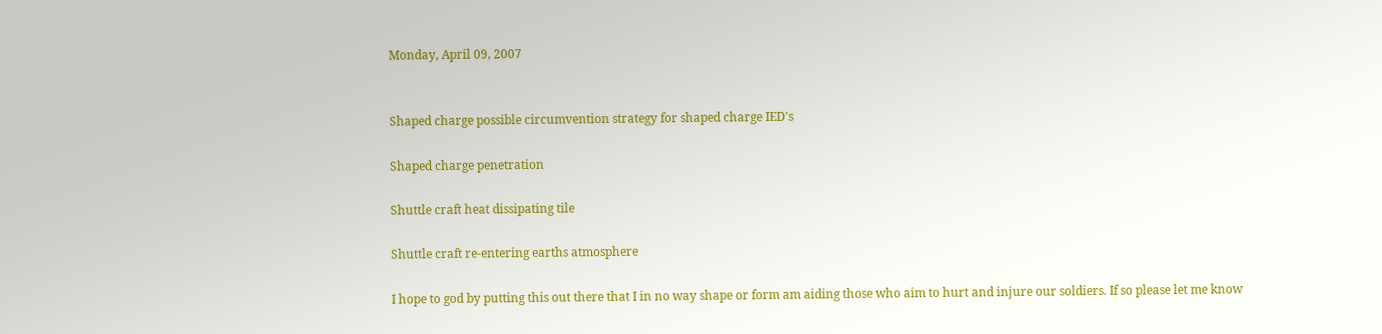Monday, April 09, 2007


Shaped charge possible circumvention strategy for shaped charge IED's

Shaped charge penetration

Shuttle craft heat dissipating tile

Shuttle craft re-entering earths atmosphere

I hope to god by putting this out there that I in no way shape or form am aiding those who aim to hurt and injure our soldiers. If so please let me know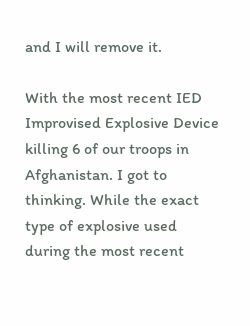and I will remove it.

With the most recent IED Improvised Explosive Device killing 6 of our troops in Afghanistan. I got to thinking. While the exact type of explosive used during the most recent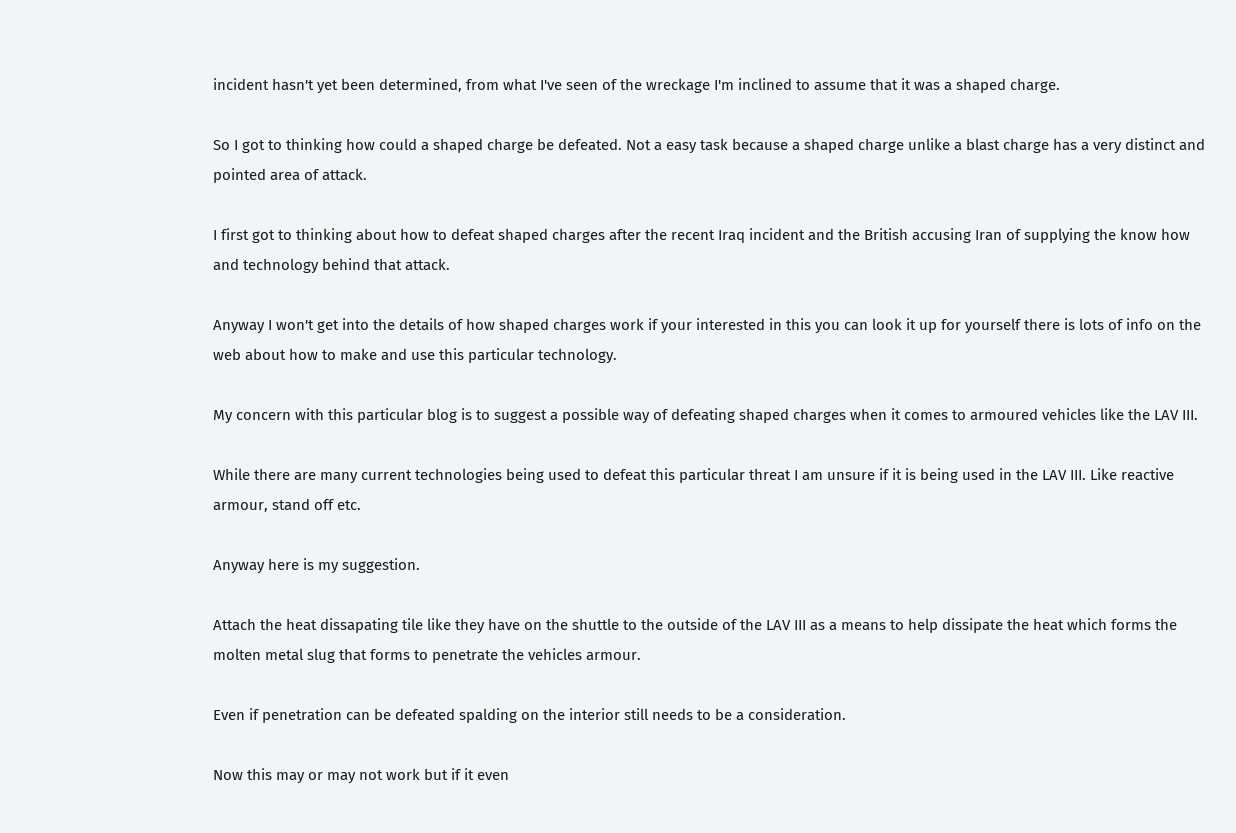incident hasn't yet been determined, from what I've seen of the wreckage I'm inclined to assume that it was a shaped charge.

So I got to thinking how could a shaped charge be defeated. Not a easy task because a shaped charge unlike a blast charge has a very distinct and pointed area of attack.

I first got to thinking about how to defeat shaped charges after the recent Iraq incident and the British accusing Iran of supplying the know how and technology behind that attack.

Anyway I won't get into the details of how shaped charges work if your interested in this you can look it up for yourself there is lots of info on the web about how to make and use this particular technology.

My concern with this particular blog is to suggest a possible way of defeating shaped charges when it comes to armoured vehicles like the LAV III.

While there are many current technologies being used to defeat this particular threat I am unsure if it is being used in the LAV III. Like reactive armour, stand off etc.

Anyway here is my suggestion.

Attach the heat dissapating tile like they have on the shuttle to the outside of the LAV III as a means to help dissipate the heat which forms the molten metal slug that forms to penetrate the vehicles armour.

Even if penetration can be defeated spalding on the interior still needs to be a consideration.

Now this may or may not work but if it even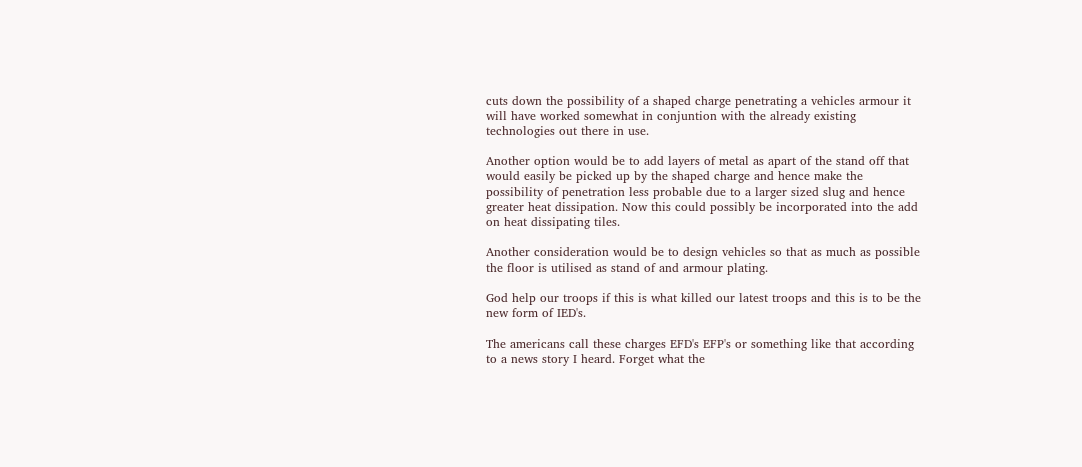cuts down the possibility of a shaped charge penetrating a vehicles armour it will have worked somewhat in conjuntion with the already existing technologies out there in use.

Another option would be to add layers of metal as apart of the stand off that would easily be picked up by the shaped charge and hence make the possibility of penetration less probable due to a larger sized slug and hence greater heat dissipation. Now this could possibly be incorporated into the add on heat dissipating tiles.

Another consideration would be to design vehicles so that as much as possible the floor is utilised as stand of and armour plating.

God help our troops if this is what killed our latest troops and this is to be the new form of IED's.

The americans call these charges EFD's EFP's or something like that according to a news story I heard. Forget what the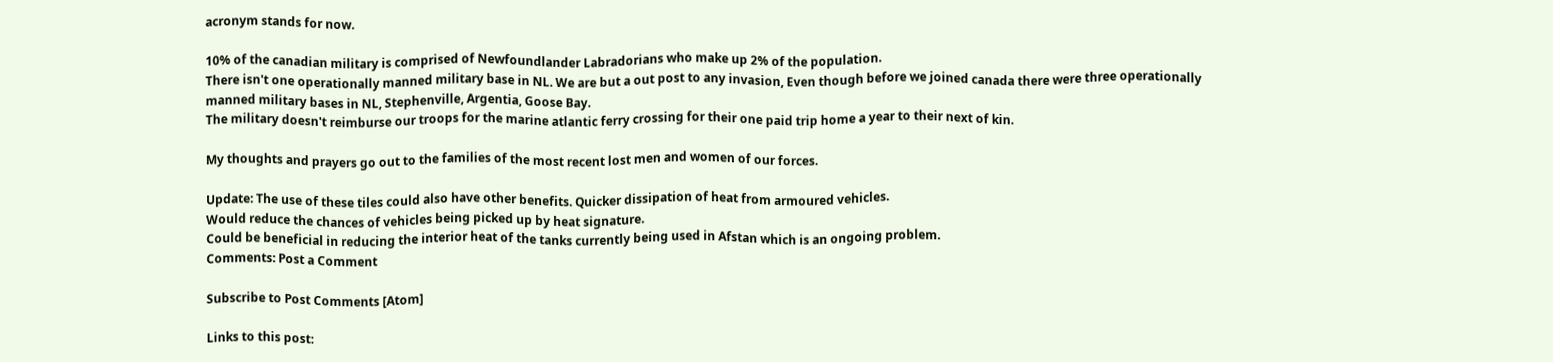acronym stands for now.

10% of the canadian military is comprised of Newfoundlander Labradorians who make up 2% of the population.
There isn't one operationally manned military base in NL. We are but a out post to any invasion, Even though before we joined canada there were three operationally manned military bases in NL, Stephenville, Argentia, Goose Bay.
The military doesn't reimburse our troops for the marine atlantic ferry crossing for their one paid trip home a year to their next of kin.

My thoughts and prayers go out to the families of the most recent lost men and women of our forces.

Update: The use of these tiles could also have other benefits. Quicker dissipation of heat from armoured vehicles.
Would reduce the chances of vehicles being picked up by heat signature.
Could be beneficial in reducing the interior heat of the tanks currently being used in Afstan which is an ongoing problem.
Comments: Post a Comment

Subscribe to Post Comments [Atom]

Links to this post: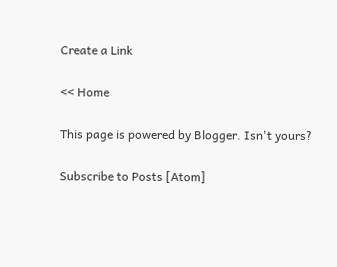Create a Link

<< Home

This page is powered by Blogger. Isn't yours?

Subscribe to Posts [Atom]